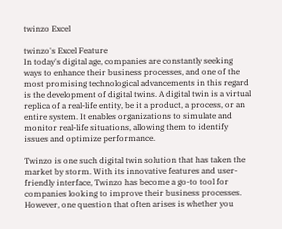twinzo Excel

twinzo's Excel Feature
In today's digital age, companies are constantly seeking ways to enhance their business processes, and one of the most promising technological advancements in this regard is the development of digital twins. A digital twin is a virtual replica of a real-life entity, be it a product, a process, or an entire system. It enables organizations to simulate and monitor real-life situations, allowing them to identify issues and optimize performance.

Twinzo is one such digital twin solution that has taken the market by storm. With its innovative features and user-friendly interface, Twinzo has become a go-to tool for companies looking to improve their business processes. However, one question that often arises is whether you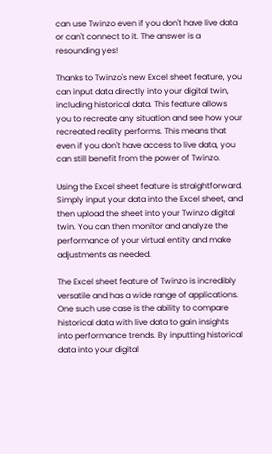can use Twinzo even if you don't have live data or can't connect to it. The answer is a resounding yes!

Thanks to Twinzo's new Excel sheet feature, you can input data directly into your digital twin, including historical data. This feature allows you to recreate any situation and see how your recreated reality performs. This means that even if you don't have access to live data, you can still benefit from the power of Twinzo.

Using the Excel sheet feature is straightforward. Simply input your data into the Excel sheet, and then upload the sheet into your Twinzo digital twin. You can then monitor and analyze the performance of your virtual entity and make adjustments as needed.

The Excel sheet feature of Twinzo is incredibly versatile and has a wide range of applications. One such use case is the ability to compare historical data with live data to gain insights into performance trends. By inputting historical data into your digital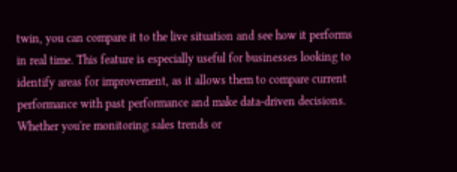twin, you can compare it to the live situation and see how it performs in real time. This feature is especially useful for businesses looking to identify areas for improvement, as it allows them to compare current performance with past performance and make data-driven decisions. Whether you're monitoring sales trends or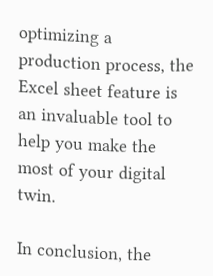optimizing a production process, the Excel sheet feature is an invaluable tool to help you make the most of your digital twin.

In conclusion, the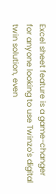Excel sheet feature is a game-changer for anyone looking to use Twinzo's digital twin solution, even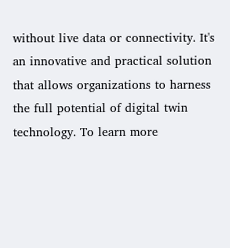without live data or connectivity. It's an innovative and practical solution that allows organizations to harness the full potential of digital twin technology. To learn more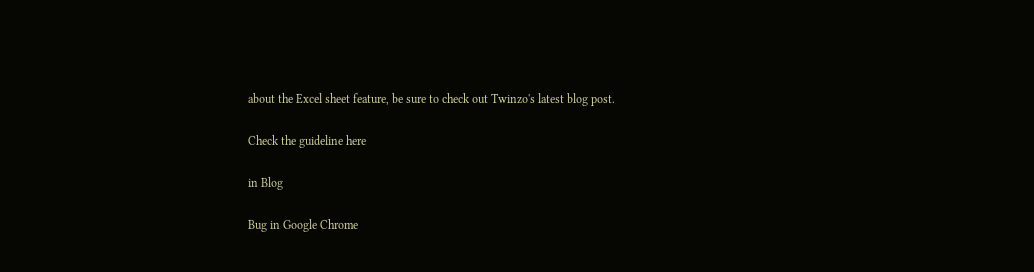about the Excel sheet feature, be sure to check out Twinzo's latest blog post.

Check the guideline here

in Blog

Bug in Google Chrome